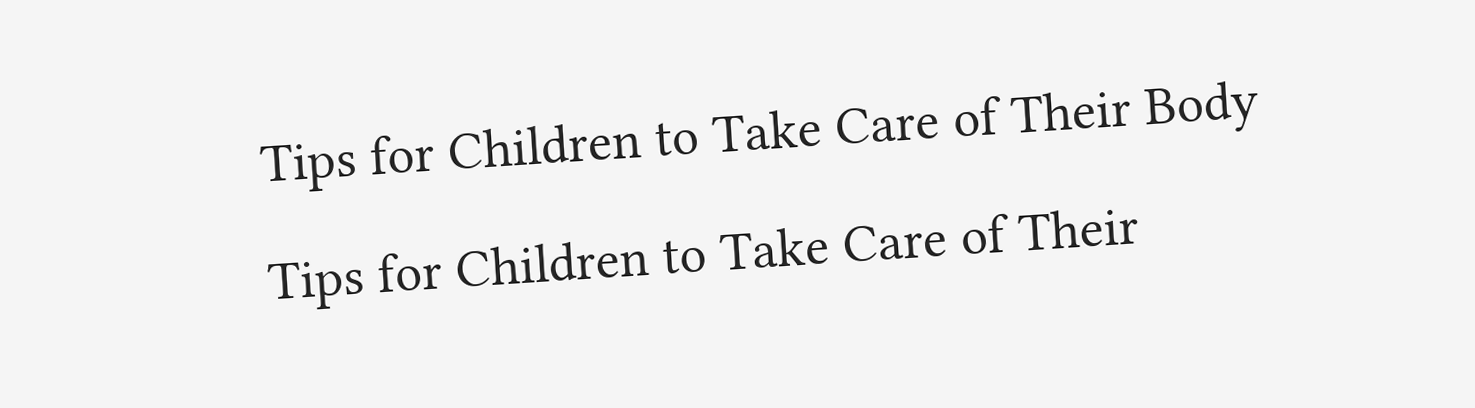Tips for Children to Take Care of Their Body

Tips for Children to Take Care of Their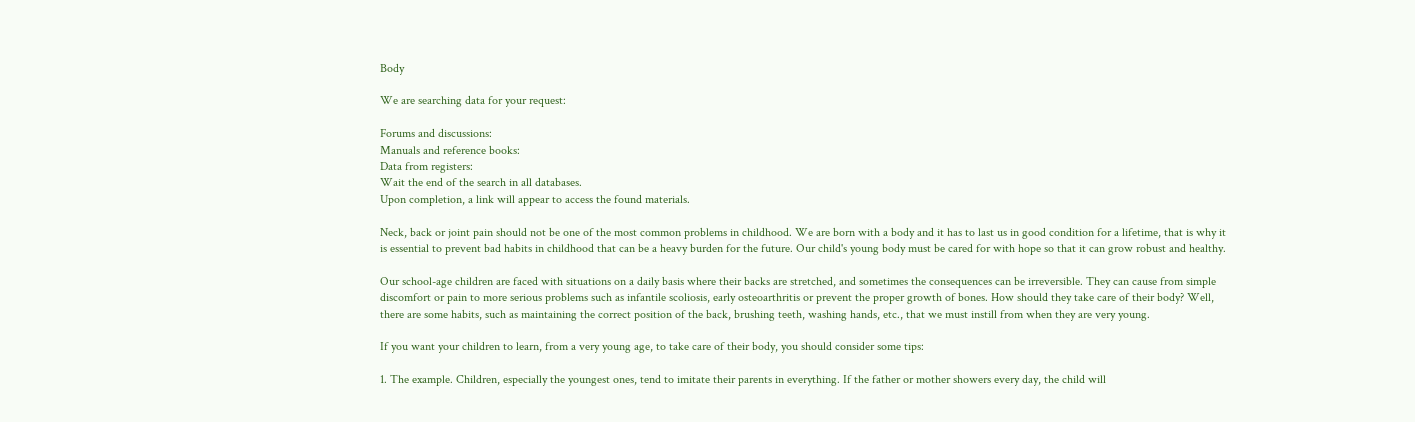Body

We are searching data for your request:

Forums and discussions:
Manuals and reference books:
Data from registers:
Wait the end of the search in all databases.
Upon completion, a link will appear to access the found materials.

Neck, back or joint pain should not be one of the most common problems in childhood. We are born with a body and it has to last us in good condition for a lifetime, that is why it is essential to prevent bad habits in childhood that can be a heavy burden for the future. Our child's young body must be cared for with hope so that it can grow robust and healthy.

Our school-age children are faced with situations on a daily basis where their backs are stretched, and sometimes the consequences can be irreversible. They can cause from simple discomfort or pain to more serious problems such as infantile scoliosis, early osteoarthritis or prevent the proper growth of bones. How should they take care of their body? Well, there are some habits, such as maintaining the correct position of the back, brushing teeth, washing hands, etc., that we must instill from when they are very young.

If you want your children to learn, from a very young age, to take care of their body, you should consider some tips:

1. The example. Children, especially the youngest ones, tend to imitate their parents in everything. If the father or mother showers every day, the child will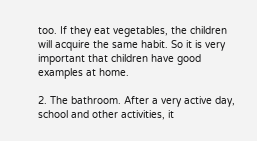too. If they eat vegetables, the children will acquire the same habit. So it is very important that children have good examples at home.

2. The bathroom. After a very active day, school and other activities, it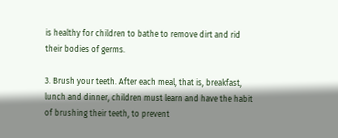is healthy for children to bathe to remove dirt and rid their bodies of germs.

3. Brush your teeth. After each meal, that is, breakfast, lunch and dinner, children must learn and have the habit of brushing their teeth, to prevent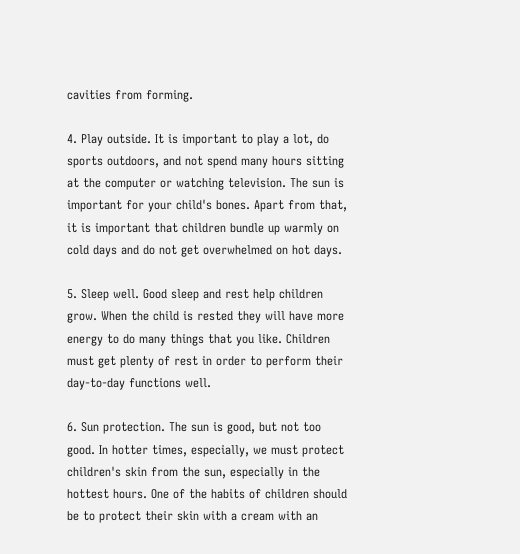cavities from forming.

4. Play outside. It is important to play a lot, do sports outdoors, and not spend many hours sitting at the computer or watching television. The sun is important for your child's bones. Apart from that, it is important that children bundle up warmly on cold days and do not get overwhelmed on hot days.

5. Sleep well. Good sleep and rest help children grow. When the child is rested they will have more energy to do many things that you like. Children must get plenty of rest in order to perform their day-to-day functions well.

6. Sun protection. The sun is good, but not too good. In hotter times, especially, we must protect children's skin from the sun, especially in the hottest hours. One of the habits of children should be to protect their skin with a cream with an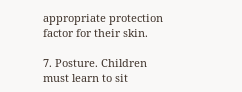appropriate protection factor for their skin.

7. Posture. Children must learn to sit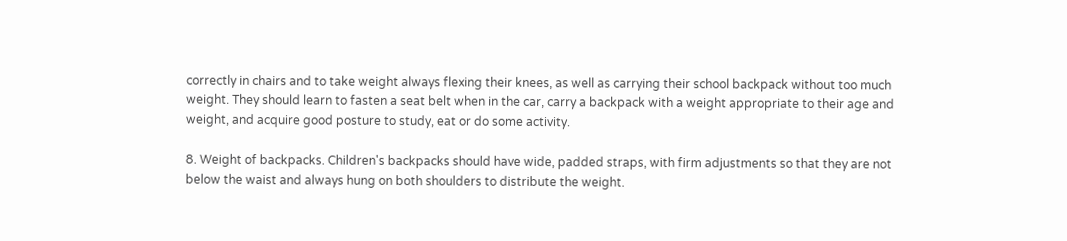correctly in chairs and to take weight always flexing their knees, as well as carrying their school backpack without too much weight. They should learn to fasten a seat belt when in the car, carry a backpack with a weight appropriate to their age and weight, and acquire good posture to study, eat or do some activity.

8. Weight of backpacks. Children's backpacks should have wide, padded straps, with firm adjustments so that they are not below the waist and always hung on both shoulders to distribute the weight.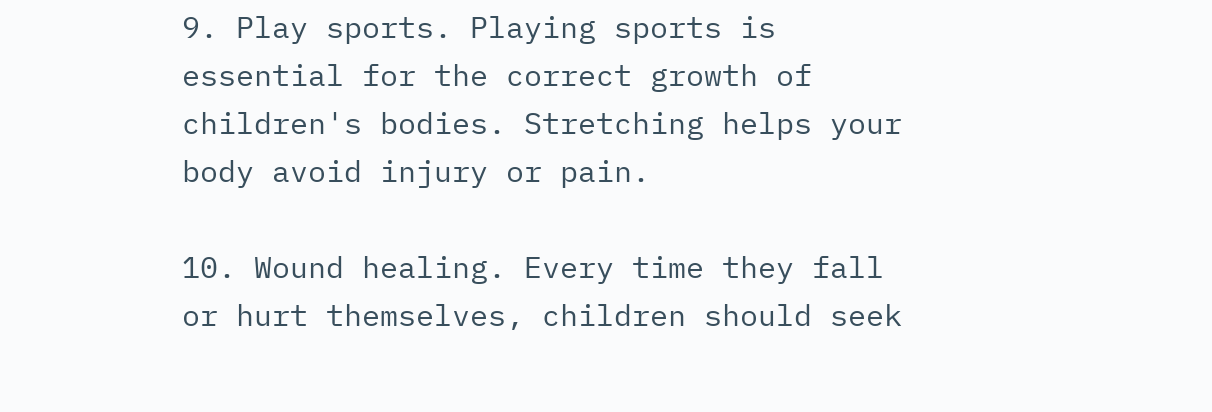9. Play sports. Playing sports is essential for the correct growth of children's bodies. Stretching helps your body avoid injury or pain.

10. Wound healing. Every time they fall or hurt themselves, children should seek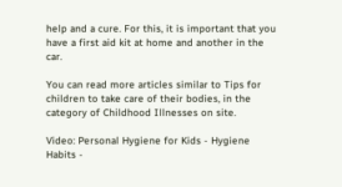help and a cure. For this, it is important that you have a first aid kit at home and another in the car.

You can read more articles similar to Tips for children to take care of their bodies, in the category of Childhood Illnesses on site.

Video: Personal Hygiene for Kids - Hygiene Habits -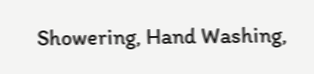Showering, Hand Washing,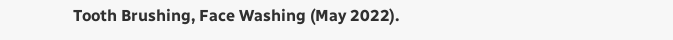Tooth Brushing, Face Washing (May 2022).